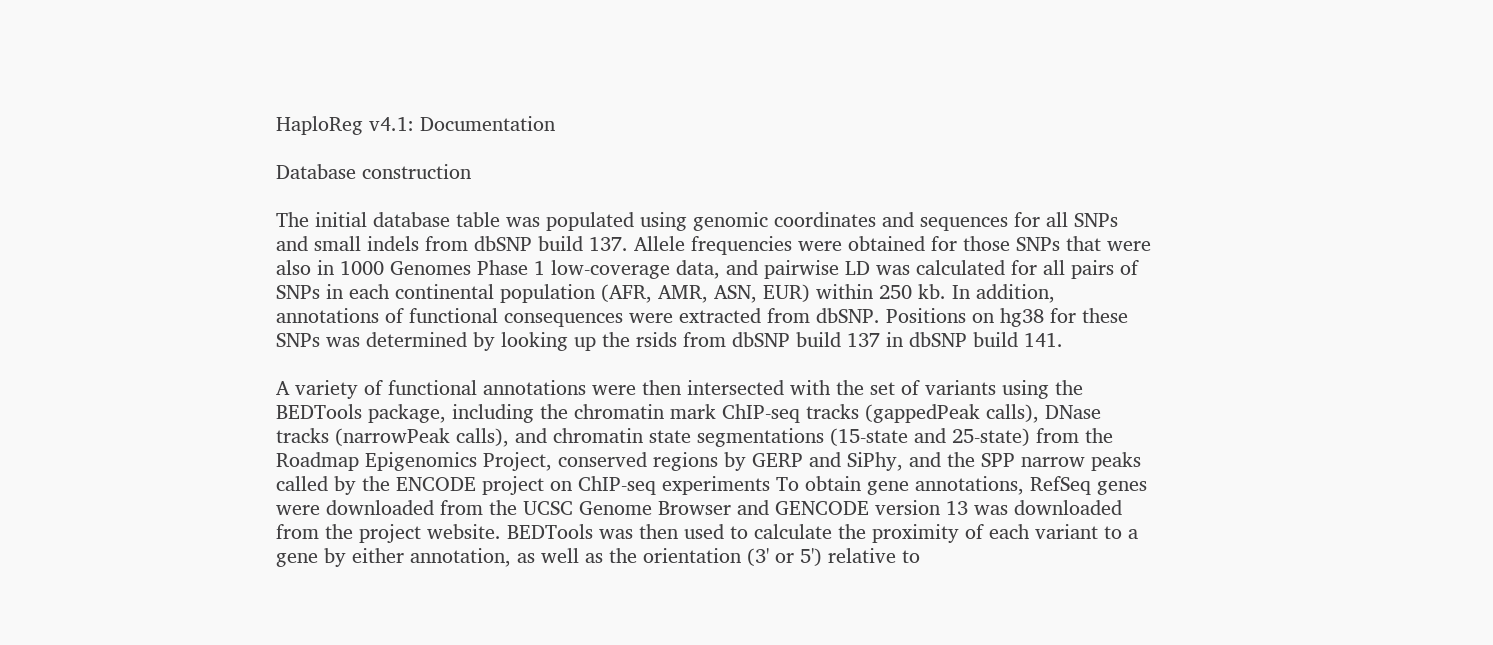HaploReg v4.1: Documentation

Database construction

The initial database table was populated using genomic coordinates and sequences for all SNPs and small indels from dbSNP build 137. Allele frequencies were obtained for those SNPs that were also in 1000 Genomes Phase 1 low-coverage data, and pairwise LD was calculated for all pairs of SNPs in each continental population (AFR, AMR, ASN, EUR) within 250 kb. In addition, annotations of functional consequences were extracted from dbSNP. Positions on hg38 for these SNPs was determined by looking up the rsids from dbSNP build 137 in dbSNP build 141.

A variety of functional annotations were then intersected with the set of variants using the BEDTools package, including the chromatin mark ChIP-seq tracks (gappedPeak calls), DNase tracks (narrowPeak calls), and chromatin state segmentations (15-state and 25-state) from the Roadmap Epigenomics Project, conserved regions by GERP and SiPhy, and the SPP narrow peaks called by the ENCODE project on ChIP-seq experiments To obtain gene annotations, RefSeq genes were downloaded from the UCSC Genome Browser and GENCODE version 13 was downloaded from the project website. BEDTools was then used to calculate the proximity of each variant to a gene by either annotation, as well as the orientation (3' or 5') relative to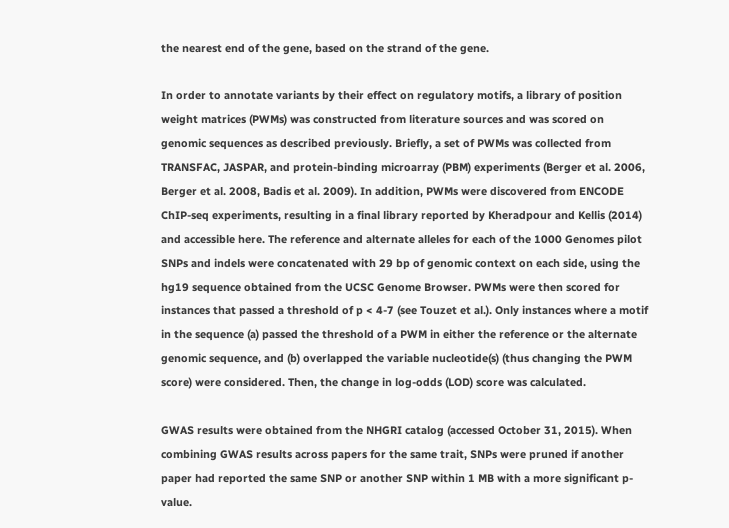the nearest end of the gene, based on the strand of the gene.

In order to annotate variants by their effect on regulatory motifs, a library of position weight matrices (PWMs) was constructed from literature sources and was scored on genomic sequences as described previously. Briefly, a set of PWMs was collected from TRANSFAC, JASPAR, and protein-binding microarray (PBM) experiments (Berger et al. 2006, Berger et al. 2008, Badis et al. 2009). In addition, PWMs were discovered from ENCODE ChIP-seq experiments, resulting in a final library reported by Kheradpour and Kellis (2014) and accessible here. The reference and alternate alleles for each of the 1000 Genomes pilot SNPs and indels were concatenated with 29 bp of genomic context on each side, using the hg19 sequence obtained from the UCSC Genome Browser. PWMs were then scored for instances that passed a threshold of p < 4-7 (see Touzet et al.). Only instances where a motif in the sequence (a) passed the threshold of a PWM in either the reference or the alternate genomic sequence, and (b) overlapped the variable nucleotide(s) (thus changing the PWM score) were considered. Then, the change in log-odds (LOD) score was calculated.

GWAS results were obtained from the NHGRI catalog (accessed October 31, 2015). When combining GWAS results across papers for the same trait, SNPs were pruned if another paper had reported the same SNP or another SNP within 1 MB with a more significant p-value.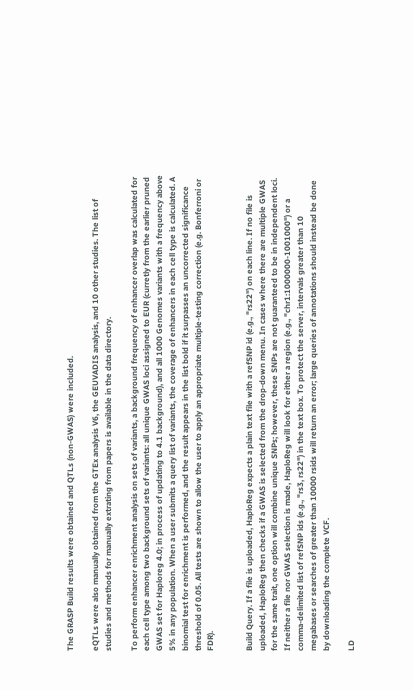The GRASP Build results were obtained and QTLs (non-GWAS) were included.

eQTLs were also manually obtained from the GTEx analysis V6, the GEUVADIS analysis, and 10 other studies. The list of studies and methods for manually extrating from papers is available in the data directory.

To perform enhancer enrichment analysis on sets of variants, a background frequency of enhancer overlap was calculated for each cell type among two background sets of variants: all unique GWAS loci assigned to EUR (curretly from the earlier pruned GWAS set for Haploreg 4.0; in process of updating to 4.1 background), and all 1000 Genomes variants with a frequency above 5% in any population. When a user submits a query list of variants, the coverage of enhancers in each cell type is calculated. A binomial test for enrichment is performed, and the result appears in the list bold if it surpasses an uncorrected significance threshold of 0.05. All tests are shown to allow the user to apply an appropriate multiple-testing correction (e.g. Bonferroni or FDR).


Build Query. If a file is uploaded, HaploReg expects a plain text file with a refSNP id (e.g., "rs22") on each line. If no file is uploaded, HaploReg then checks if a GWAS is selected from the drop-down menu. In cases where there are multiple GWAS for the same trait, one option will combine unique SNPs; however, these SNPs are not guaranteed to be in independent loci. If neither a file nor GWAS selection is made, HaploReg will look for either a region (e.g., "chr1:1000000-1001000") or a comma-delimited list of refSNP ids (e.g., "rs3, rs22") in the text box. To protect the server, intervals greater than 10 megabases or searches of greater than 10000 rsids will return an error; large queries of annotations should instead be done by downloading the complete VCF.

LD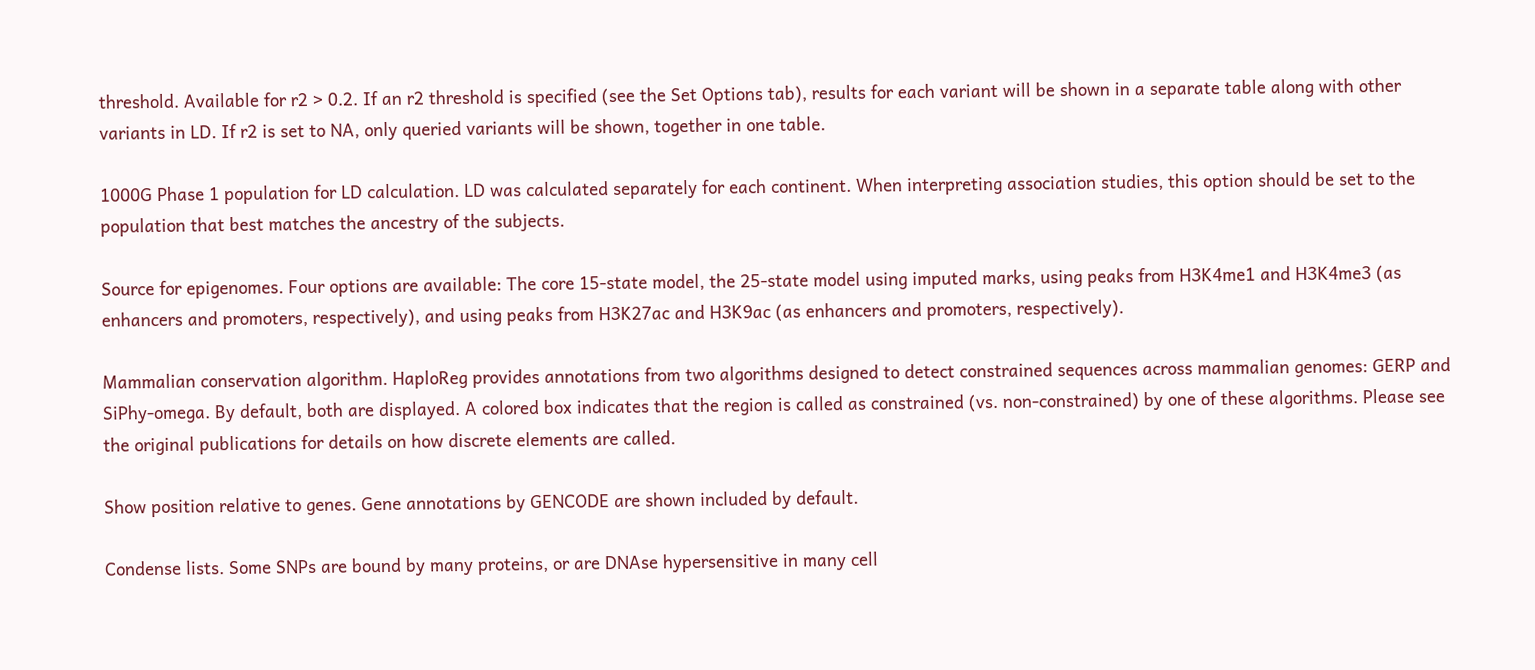threshold. Available for r2 > 0.2. If an r2 threshold is specified (see the Set Options tab), results for each variant will be shown in a separate table along with other variants in LD. If r2 is set to NA, only queried variants will be shown, together in one table.

1000G Phase 1 population for LD calculation. LD was calculated separately for each continent. When interpreting association studies, this option should be set to the population that best matches the ancestry of the subjects.

Source for epigenomes. Four options are available: The core 15-state model, the 25-state model using imputed marks, using peaks from H3K4me1 and H3K4me3 (as enhancers and promoters, respectively), and using peaks from H3K27ac and H3K9ac (as enhancers and promoters, respectively).

Mammalian conservation algorithm. HaploReg provides annotations from two algorithms designed to detect constrained sequences across mammalian genomes: GERP and SiPhy-omega. By default, both are displayed. A colored box indicates that the region is called as constrained (vs. non-constrained) by one of these algorithms. Please see the original publications for details on how discrete elements are called.

Show position relative to genes. Gene annotations by GENCODE are shown included by default.

Condense lists. Some SNPs are bound by many proteins, or are DNAse hypersensitive in many cell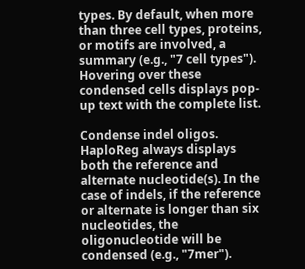types. By default, when more than three cell types, proteins, or motifs are involved, a summary (e.g., "7 cell types"). Hovering over these condensed cells displays pop-up text with the complete list.

Condense indel oligos. HaploReg always displays both the reference and alternate nucleotide(s). In the case of indels, if the reference or alternate is longer than six nucleotides, the oligonucleotide will be condensed (e.g., "7mer").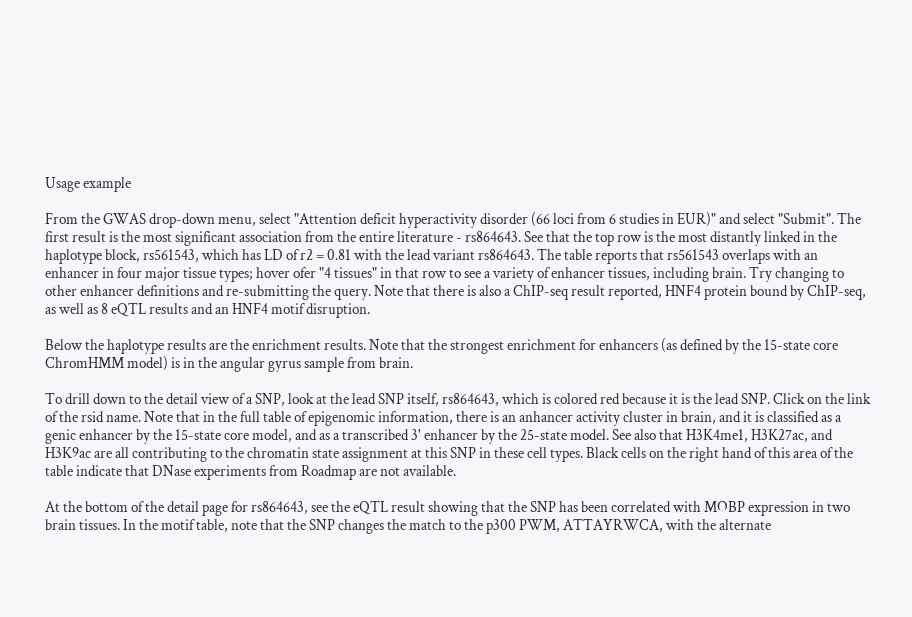Usage example

From the GWAS drop-down menu, select "Attention deficit hyperactivity disorder (66 loci from 6 studies in EUR)" and select "Submit". The first result is the most significant association from the entire literature - rs864643. See that the top row is the most distantly linked in the haplotype block, rs561543, which has LD of r2 = 0.81 with the lead variant rs864643. The table reports that rs561543 overlaps with an enhancer in four major tissue types; hover ofer "4 tissues" in that row to see a variety of enhancer tissues, including brain. Try changing to other enhancer definitions and re-submitting the query. Note that there is also a ChIP-seq result reported, HNF4 protein bound by ChIP-seq, as well as 8 eQTL results and an HNF4 motif disruption.

Below the haplotype results are the enrichment results. Note that the strongest enrichment for enhancers (as defined by the 15-state core ChromHMM model) is in the angular gyrus sample from brain.

To drill down to the detail view of a SNP, look at the lead SNP itself, rs864643, which is colored red because it is the lead SNP. Click on the link of the rsid name. Note that in the full table of epigenomic information, there is an anhancer activity cluster in brain, and it is classified as a genic enhancer by the 15-state core model, and as a transcribed 3' enhancer by the 25-state model. See also that H3K4me1, H3K27ac, and H3K9ac are all contributing to the chromatin state assignment at this SNP in these cell types. Black cells on the right hand of this area of the table indicate that DNase experiments from Roadmap are not available.

At the bottom of the detail page for rs864643, see the eQTL result showing that the SNP has been correlated with MOBP expression in two brain tissues. In the motif table, note that the SNP changes the match to the p300 PWM, ATTAYRWCA, with the alternate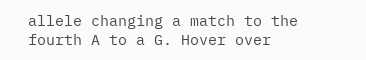allele changing a match to the fourth A to a G. Hover over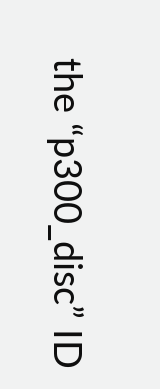the “p300_disc” ID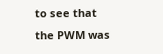to see that the PWM was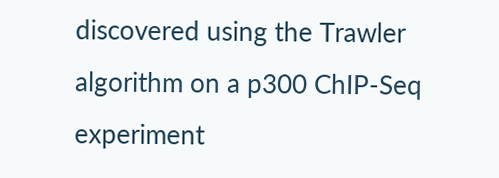discovered using the Trawler algorithm on a p300 ChIP-Seq experiment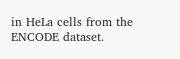in HeLa cells from the ENCODE dataset.